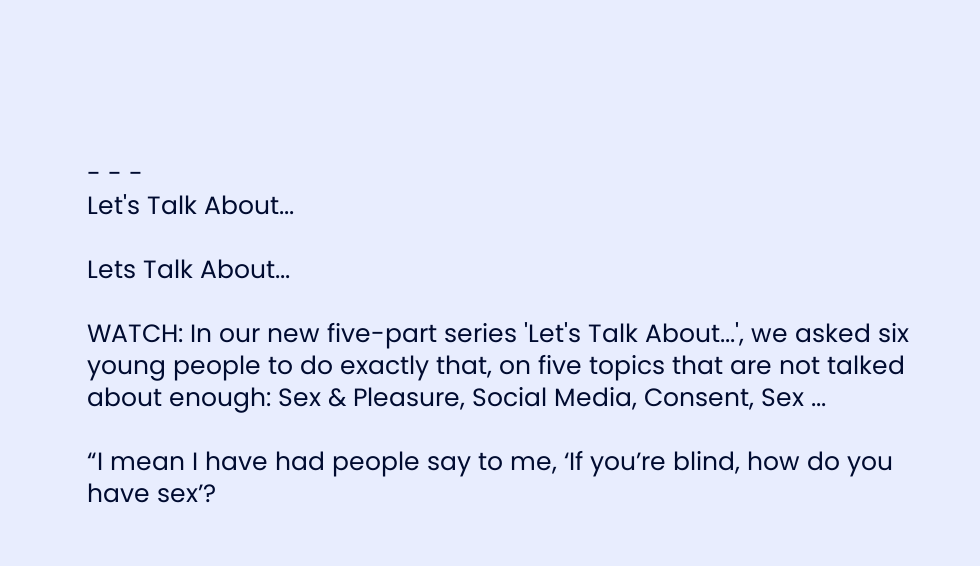- - -
Let's Talk About...

Lets Talk About...

WATCH: In our new five-part series 'Let's Talk About...', we asked six young people to do exactly that, on five topics that are not talked about enough: Sex & Pleasure, Social Media, Consent, Sex ...

“I mean I have had people say to me, ‘If you’re blind, how do you have sex’?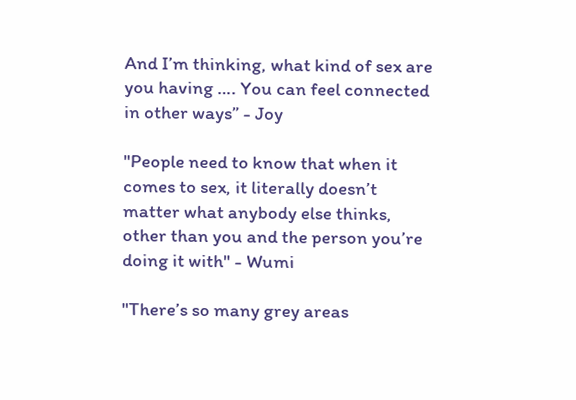And I’m thinking, what kind of sex are you having …. You can feel connected in other ways” - Joy

"People need to know that when it comes to sex, it literally doesn’t matter what anybody else thinks, other than you and the person you’re doing it with" - Wumi

"There’s so many grey areas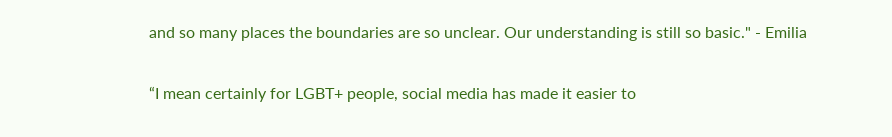and so many places the boundaries are so unclear. Our understanding is still so basic." - Emilia

“I mean certainly for LGBT+ people, social media has made it easier to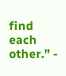find each other.” -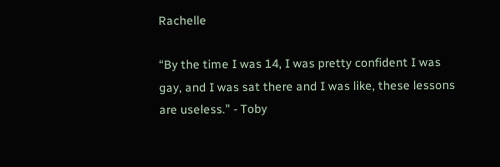Rachelle

“By the time I was 14, I was pretty confident I was gay, and I was sat there and I was like, these lessons are useless.” - Toby